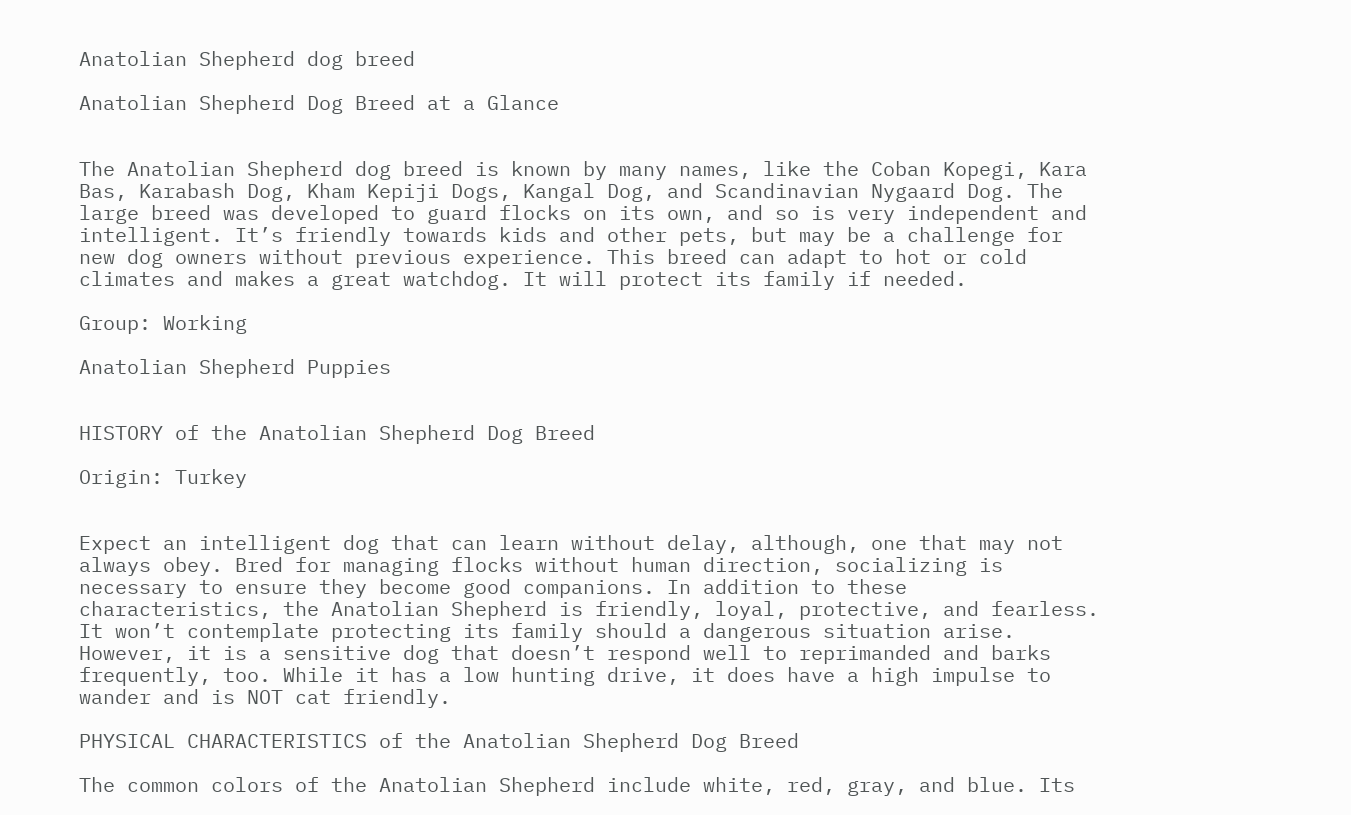Anatolian Shepherd dog breed

Anatolian Shepherd Dog Breed at a Glance


The Anatolian Shepherd dog breed is known by many names, like the Coban Kopegi, Kara Bas, Karabash Dog, Kham Kepiji Dogs, Kangal Dog, and Scandinavian Nygaard Dog. The large breed was developed to guard flocks on its own, and so is very independent and intelligent. It’s friendly towards kids and other pets, but may be a challenge for new dog owners without previous experience. This breed can adapt to hot or cold climates and makes a great watchdog. It will protect its family if needed.

Group: Working

Anatolian Shepherd Puppies


HISTORY of the Anatolian Shepherd Dog Breed

Origin: Turkey


Expect an intelligent dog that can learn without delay, although, one that may not always obey. Bred for managing flocks without human direction, socializing is necessary to ensure they become good companions. In addition to these characteristics, the Anatolian Shepherd is friendly, loyal, protective, and fearless. It won’t contemplate protecting its family should a dangerous situation arise. However, it is a sensitive dog that doesn’t respond well to reprimanded and barks frequently, too. While it has a low hunting drive, it does have a high impulse to wander and is NOT cat friendly.

PHYSICAL CHARACTERISTICS of the Anatolian Shepherd Dog Breed

The common colors of the Anatolian Shepherd include white, red, gray, and blue. Its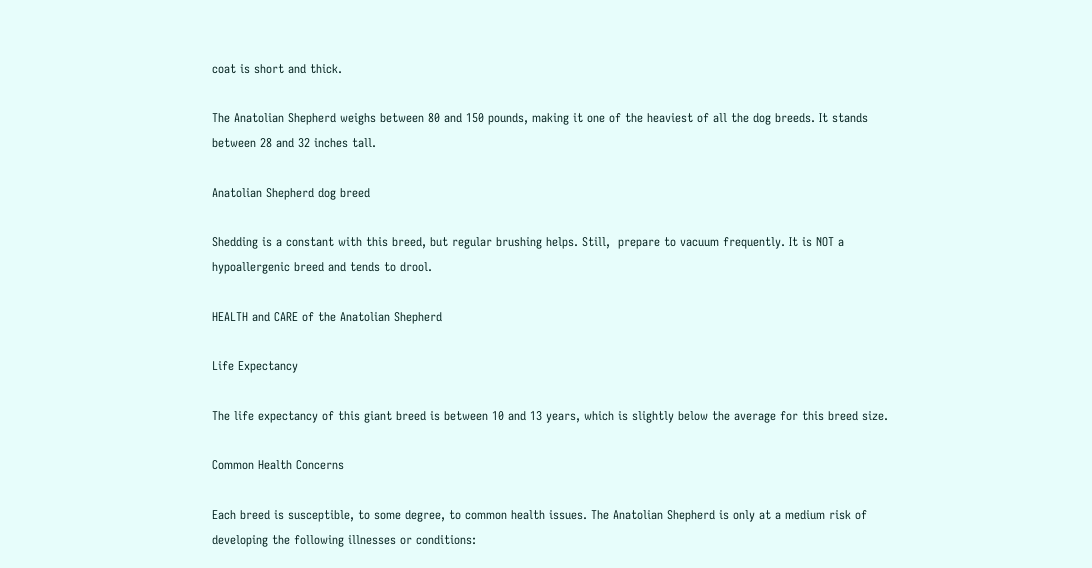coat is short and thick.

The Anatolian Shepherd weighs between 80 and 150 pounds, making it one of the heaviest of all the dog breeds. It stands between 28 and 32 inches tall.

Anatolian Shepherd dog breed

Shedding is a constant with this breed, but regular brushing helps. Still,  prepare to vacuum frequently. It is NOT a hypoallergenic breed and tends to drool.

HEALTH and CARE of the Anatolian Shepherd

Life Expectancy

The life expectancy of this giant breed is between 10 and 13 years, which is slightly below the average for this breed size.

Common Health Concerns

Each breed is susceptible, to some degree, to common health issues. The Anatolian Shepherd is only at a medium risk of developing the following illnesses or conditions: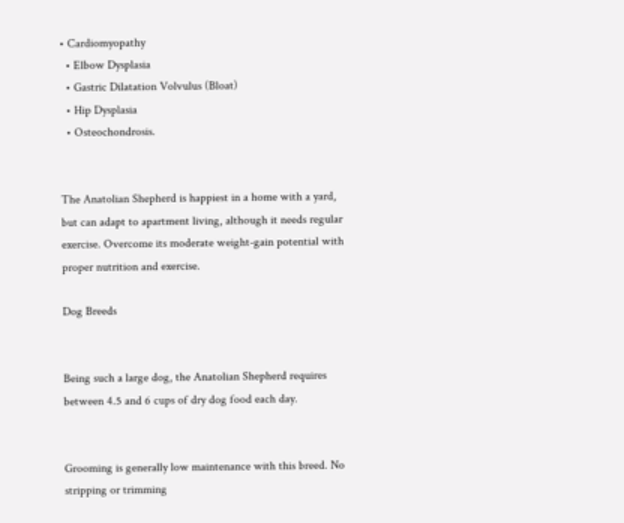• Cardiomyopathy
  • Elbow Dysplasia
  • Gastric Dilatation Volvulus (Bloat)
  • Hip Dysplasia
  • Osteochondrosis.


The Anatolian Shepherd is happiest in a home with a yard, but can adapt to apartment living, although it needs regular exercise. Overcome its moderate weight-gain potential with proper nutrition and exercise.

Dog Breeds


Being such a large dog, the Anatolian Shepherd requires between 4.5 and 6 cups of dry dog food each day.


Grooming is generally low maintenance with this breed. No stripping or trimming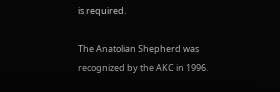is required.

The Anatolian Shepherd was recognized by the AKC in 1996.